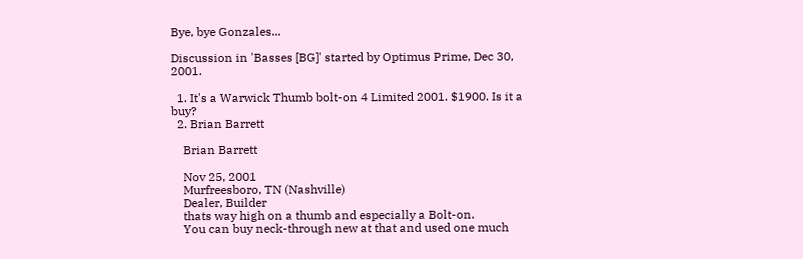Bye, bye Gonzales...

Discussion in 'Basses [BG]' started by Optimus Prime, Dec 30, 2001.

  1. It's a Warwick Thumb bolt-on 4 Limited 2001. $1900. Is it a buy?
  2. Brian Barrett

    Brian Barrett

    Nov 25, 2001
    Murfreesboro, TN (Nashville)
    Dealer, Builder
    thats way high on a thumb and especially a Bolt-on.
    You can buy neck-through new at that and used one much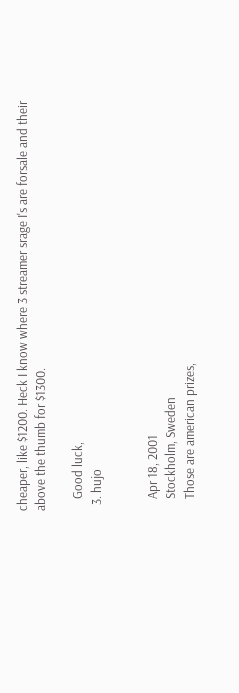cheaper, like $1200. Heck I know where 3 streamer srage I's are forsale and their above the thumb for $1300.

    Good luck,
  3. hujo


    Apr 18, 2001
    Stockholm, Sweden
    Those are american prizes,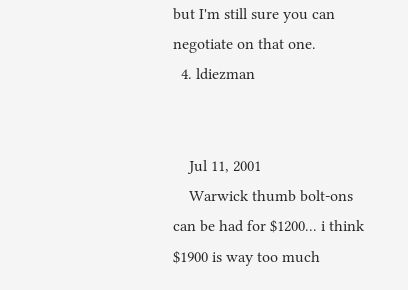but I'm still sure you can negotiate on that one.
  4. ldiezman


    Jul 11, 2001
    Warwick thumb bolt-ons can be had for $1200... i think $1900 is way too much